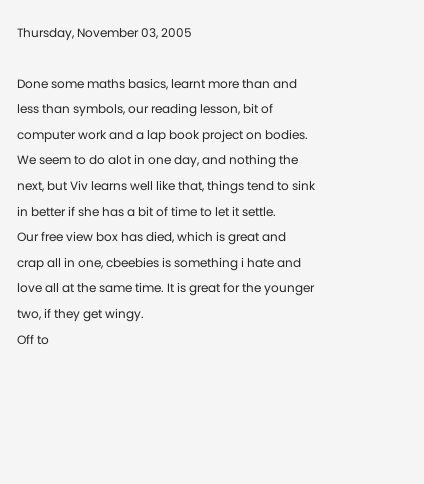Thursday, November 03, 2005

Done some maths basics, learnt more than and less than symbols, our reading lesson, bit of computer work and a lap book project on bodies. We seem to do alot in one day, and nothing the next, but Viv learns well like that, things tend to sink in better if she has a bit of time to let it settle.
Our free view box has died, which is great and crap all in one, cbeebies is something i hate and love all at the same time. It is great for the younger two, if they get wingy.
Off to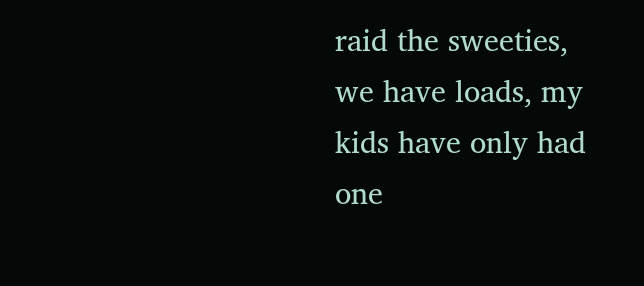raid the sweeties, we have loads, my kids have only had one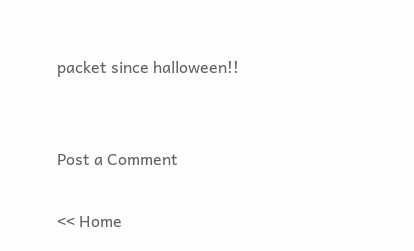packet since halloween!!


Post a Comment

<< Home